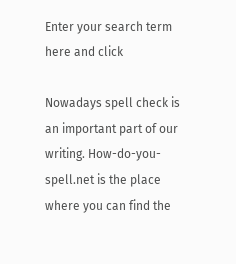Enter your search term here and click

Nowadays spell check is an important part of our writing. How-do-you-spell.net is the place where you can find the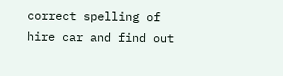correct spelling of hire car and find out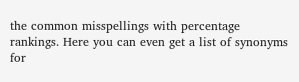the common misspellings with percentage rankings. Here you can even get a list of synonyms for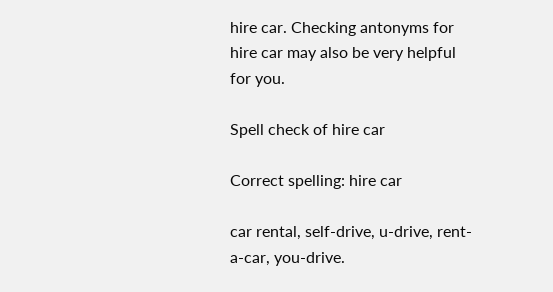hire car. Checking antonyms for hire car may also be very helpful for you.

Spell check of hire car

Correct spelling: hire car

car rental, self-drive, u-drive, rent-a-car, you-drive.